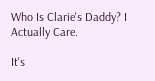Who Is Clarie's Daddy? I Actually Care.

It's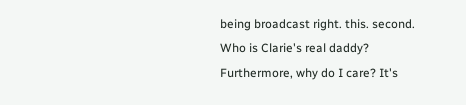being broadcast right. this. second. Who is Clarie's real daddy? Furthermore, why do I care? It's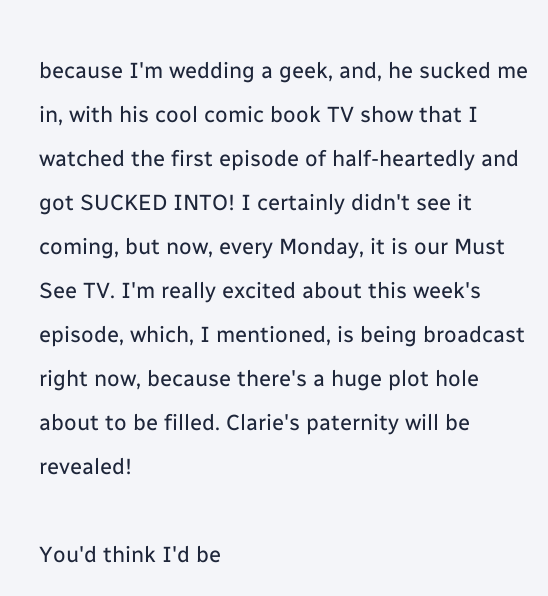because I'm wedding a geek, and, he sucked me in, with his cool comic book TV show that I watched the first episode of half-heartedly and got SUCKED INTO! I certainly didn't see it coming, but now, every Monday, it is our Must See TV. I'm really excited about this week's episode, which, I mentioned, is being broadcast right now, because there's a huge plot hole about to be filled. Clarie's paternity will be revealed!

You'd think I'd be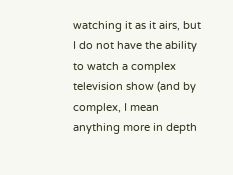watching it as it airs, but I do not have the ability to watch a complex television show (and by complex, I mean anything more in depth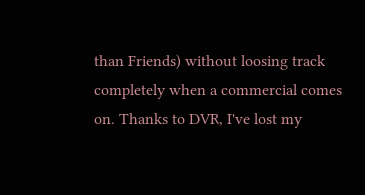than Friends) without loosing track completely when a commercial comes on. Thanks to DVR, I've lost my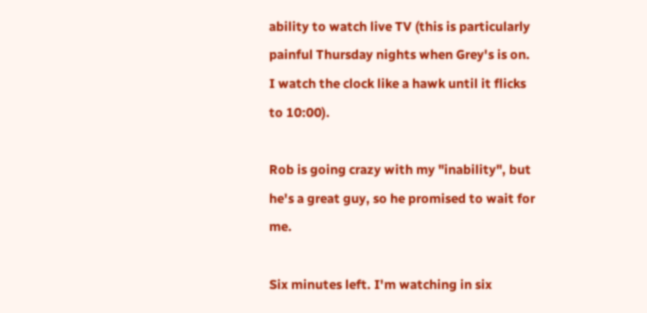ability to watch live TV (this is particularly painful Thursday nights when Grey's is on. I watch the clock like a hawk until it flicks to 10:00).

Rob is going crazy with my "inability", but he's a great guy, so he promised to wait for me.

Six minutes left. I'm watching in six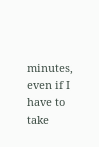minutes, even if I have to take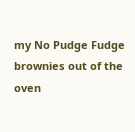my No Pudge Fudge brownies out of the oven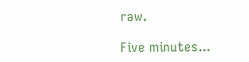raw.

Five minutes...